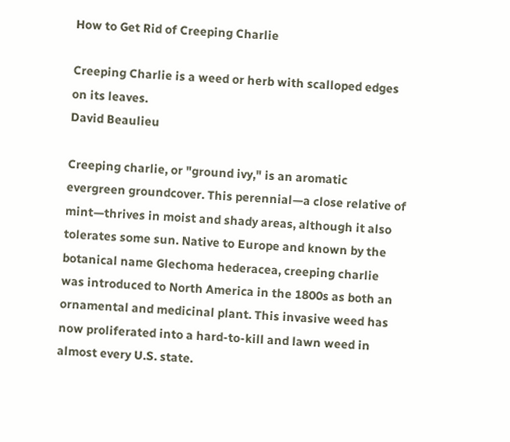How to Get Rid of Creeping Charlie

Creeping Charlie is a weed or herb with scalloped edges on its leaves.
David Beaulieu

Creeping charlie, or "ground ivy," is an aromatic evergreen groundcover. This perennial—a close relative of mint—thrives in moist and shady areas, although it also tolerates some sun. Native to Europe and known by the botanical name Glechoma hederacea, creeping charlie was introduced to North America in the 1800s as both an ornamental and medicinal plant. This invasive weed has now proliferated into a hard-to-kill and lawn weed in almost every U.S. state.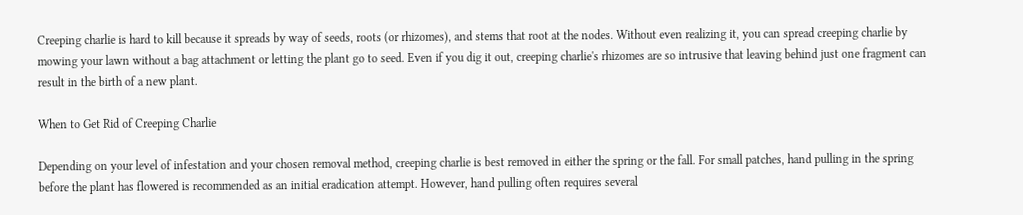Creeping charlie is hard to kill because it spreads by way of seeds, roots (or rhizomes), and stems that root at the nodes. Without even realizing it, you can spread creeping charlie by mowing your lawn without a bag attachment or letting the plant go to seed. Even if you dig it out, creeping charlie's rhizomes are so intrusive that leaving behind just one fragment can result in the birth of a new plant.

When to Get Rid of Creeping Charlie

Depending on your level of infestation and your chosen removal method, creeping charlie is best removed in either the spring or the fall. For small patches, hand pulling in the spring before the plant has flowered is recommended as an initial eradication attempt. However, hand pulling often requires several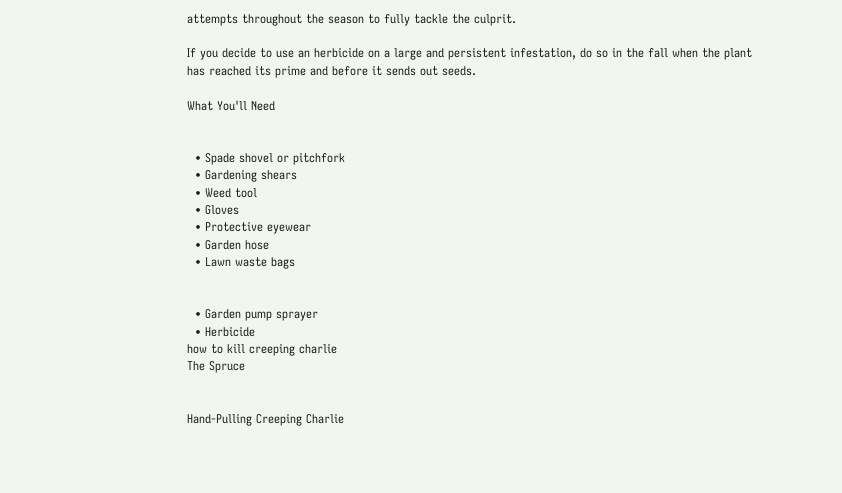attempts throughout the season to fully tackle the culprit.

If you decide to use an herbicide on a large and persistent infestation, do so in the fall when the plant has reached its prime and before it sends out seeds.

What You'll Need


  • Spade shovel or pitchfork
  • Gardening shears
  • Weed tool
  • Gloves
  • Protective eyewear
  • Garden hose
  • Lawn waste bags


  • Garden pump sprayer
  • Herbicide
how to kill creeping charlie
The Spruce


Hand-Pulling Creeping Charlie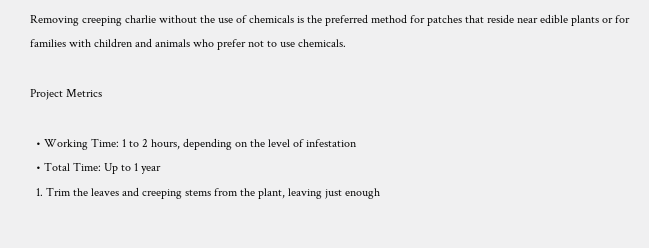Removing creeping charlie without the use of chemicals is the preferred method for patches that reside near edible plants or for families with children and animals who prefer not to use chemicals.

Project Metrics

  • Working Time: 1 to 2 hours, depending on the level of infestation
  • Total Time: Up to 1 year
  1. Trim the leaves and creeping stems from the plant, leaving just enough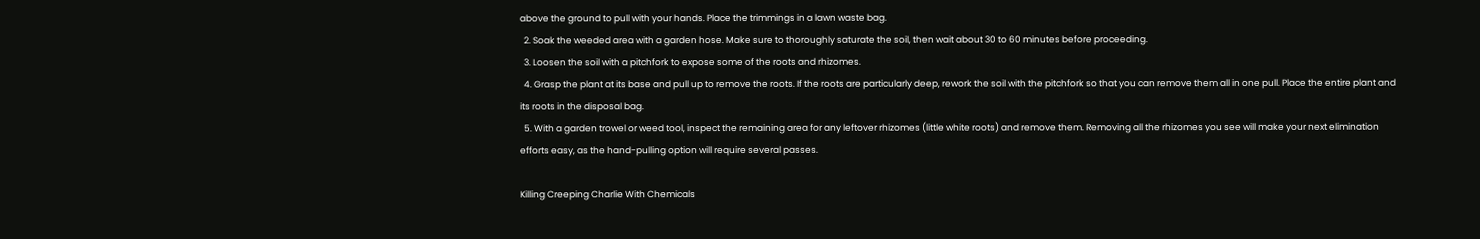above the ground to pull with your hands. Place the trimmings in a lawn waste bag.
  2. Soak the weeded area with a garden hose. Make sure to thoroughly saturate the soil, then wait about 30 to 60 minutes before proceeding.
  3. Loosen the soil with a pitchfork to expose some of the roots and rhizomes.
  4. Grasp the plant at its base and pull up to remove the roots. If the roots are particularly deep, rework the soil with the pitchfork so that you can remove them all in one pull. Place the entire plant and its roots in the disposal bag.
  5. With a garden trowel or weed tool, inspect the remaining area for any leftover rhizomes (little white roots) and remove them. Removing all the rhizomes you see will make your next elimination efforts easy, as the hand-pulling option will require several passes.

Killing Creeping Charlie With Chemicals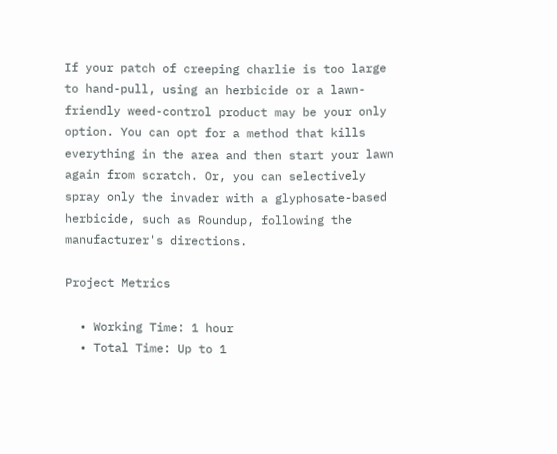If your patch of creeping charlie is too large to hand-pull, using an herbicide or a lawn-friendly weed-control product may be your only option. You can opt for a method that kills everything in the area and then start your lawn again from scratch. Or, you can selectively spray only the invader with a glyphosate-based herbicide, such as Roundup, following the manufacturer's directions.

Project Metrics

  • Working Time: 1 hour
  • Total Time: Up to 1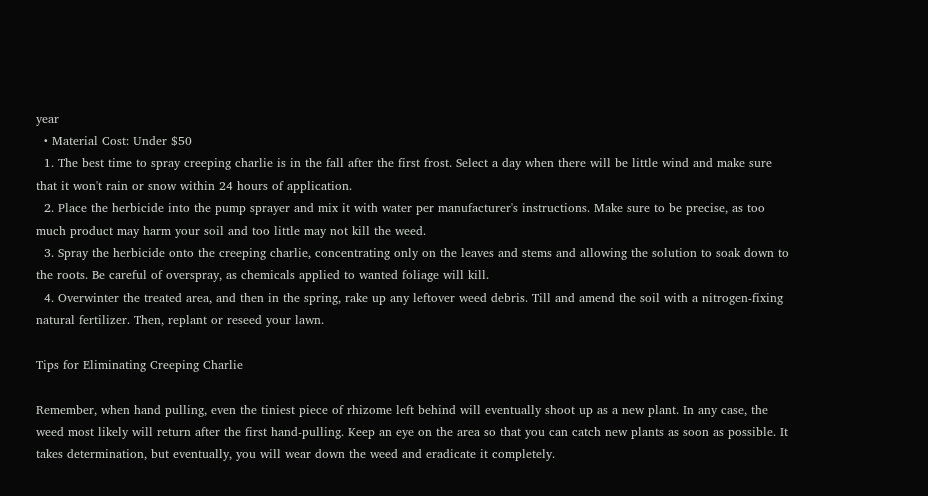year
  • Material Cost: Under $50
  1. The best time to spray creeping charlie is in the fall after the first frost. Select a day when there will be little wind and make sure that it won't rain or snow within 24 hours of application.
  2. Place the herbicide into the pump sprayer and mix it with water per manufacturer's instructions. Make sure to be precise, as too much product may harm your soil and too little may not kill the weed.
  3. Spray the herbicide onto the creeping charlie, concentrating only on the leaves and stems and allowing the solution to soak down to the roots. Be careful of overspray, as chemicals applied to wanted foliage will kill.
  4. Overwinter the treated area, and then in the spring, rake up any leftover weed debris. Till and amend the soil with a nitrogen-fixing natural fertilizer. Then, replant or reseed your lawn.

Tips for Eliminating Creeping Charlie

Remember, when hand pulling, even the tiniest piece of rhizome left behind will eventually shoot up as a new plant. In any case, the weed most likely will return after the first hand-pulling. Keep an eye on the area so that you can catch new plants as soon as possible. It takes determination, but eventually, you will wear down the weed and eradicate it completely.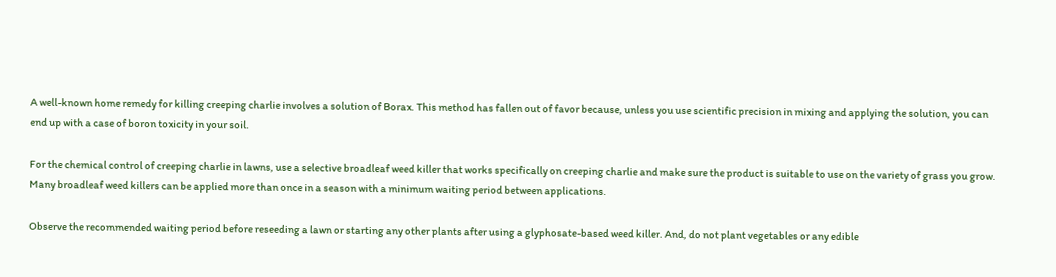A well-known home remedy for killing creeping charlie involves a solution of Borax. This method has fallen out of favor because, unless you use scientific precision in mixing and applying the solution, you can end up with a case of boron toxicity in your soil.

For the chemical control of creeping charlie in lawns, use a selective broadleaf weed killer that works specifically on creeping charlie and make sure the product is suitable to use on the variety of grass you grow. Many broadleaf weed killers can be applied more than once in a season with a minimum waiting period between applications.

Observe the recommended waiting period before reseeding a lawn or starting any other plants after using a glyphosate-based weed killer. And, do not plant vegetables or any edible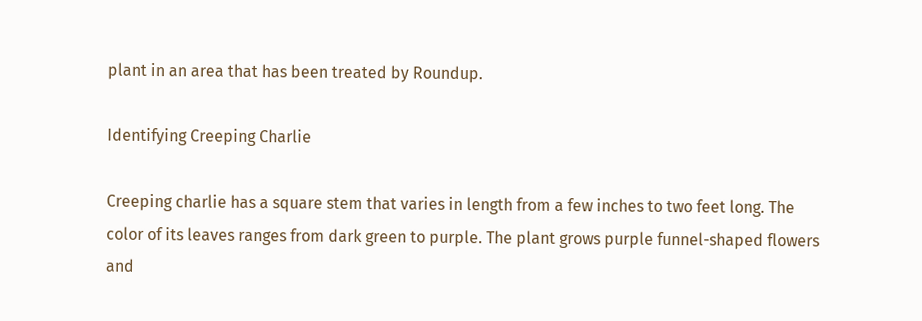plant in an area that has been treated by Roundup.

Identifying Creeping Charlie

Creeping charlie has a square stem that varies in length from a few inches to two feet long. The color of its leaves ranges from dark green to purple. The plant grows purple funnel-shaped flowers and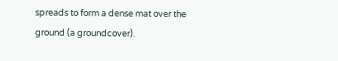spreads to form a dense mat over the ground (a groundcover).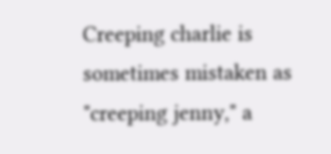Creeping charlie is sometimes mistaken as "creeping jenny," a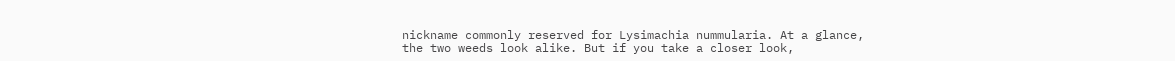nickname commonly reserved for Lysimachia nummularia. At a glance, the two weeds look alike. But if you take a closer look,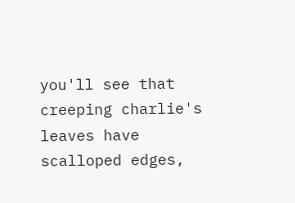you'll see that creeping charlie's leaves have scalloped edges,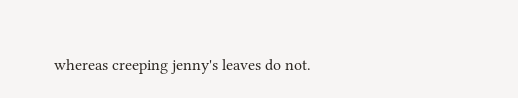whereas creeping jenny's leaves do not.